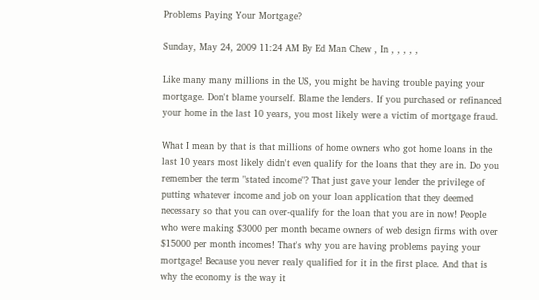Problems Paying Your Mortgage?

Sunday, May 24, 2009 11:24 AM By Ed Man Chew , In , , , , ,

Like many many millions in the US, you might be having trouble paying your mortgage. Don't blame yourself. Blame the lenders. If you purchased or refinanced your home in the last 10 years, you most likely were a victim of mortgage fraud.

What I mean by that is that millions of home owners who got home loans in the last 10 years most likely didn't even qualify for the loans that they are in. Do you remember the term "stated income"? That just gave your lender the privilege of putting whatever income and job on your loan application that they deemed necessary so that you can over-qualify for the loan that you are in now! People who were making $3000 per month became owners of web design firms with over $15000 per month incomes! That's why you are having problems paying your mortgage! Because you never realy qualified for it in the first place. And that is why the economy is the way it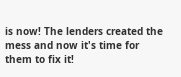is now! The lenders created the mess and now it's time for them to fix it!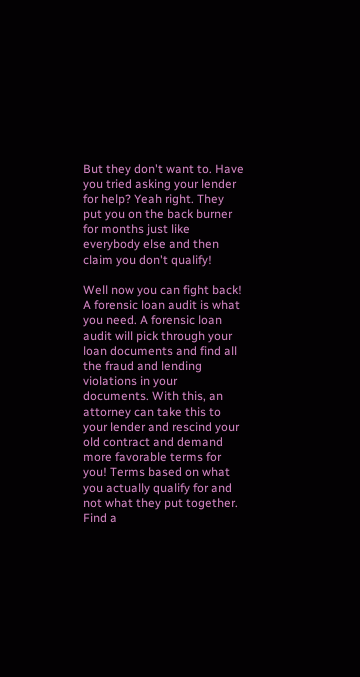But they don't want to. Have you tried asking your lender for help? Yeah right. They put you on the back burner for months just like everybody else and then claim you don't qualify!

Well now you can fight back! A forensic loan audit is what you need. A forensic loan audit will pick through your loan documents and find all the fraud and lending violations in your documents. With this, an attorney can take this to your lender and rescind your old contract and demand more favorable terms for you! Terms based on what you actually qualify for and not what they put together. Find a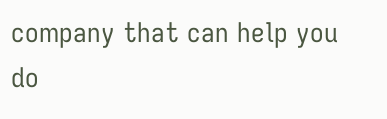company that can help you do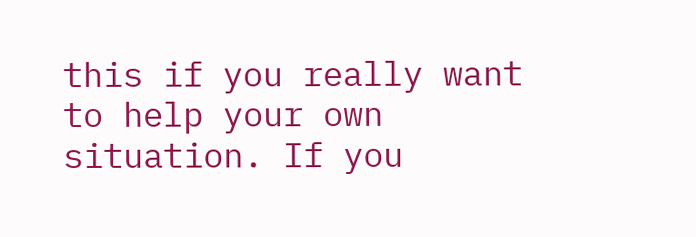this if you really want to help your own situation. If you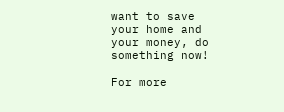want to save your home and your money, do something now!

For more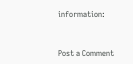information:



Post a Comment